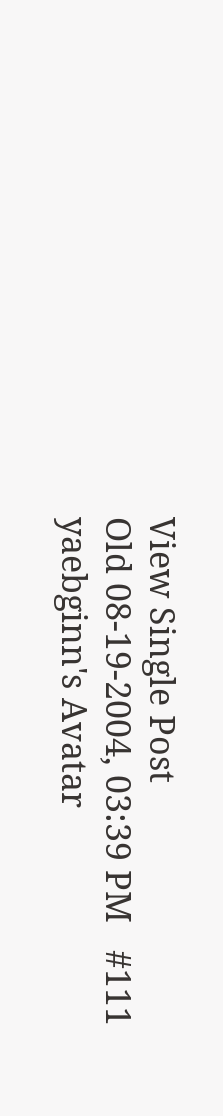View Single Post
Old 08-19-2004, 03:39 PM   #111
yaebginn's Avatar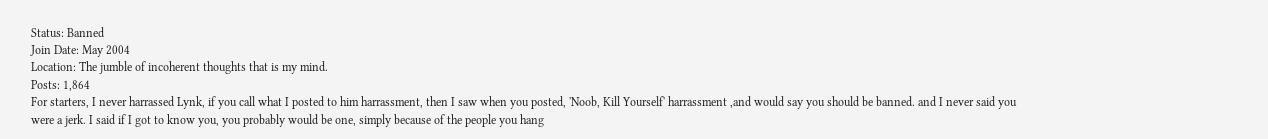Status: Banned
Join Date: May 2004
Location: The jumble of incoherent thoughts that is my mind.
Posts: 1,864
For starters, I never harrassed Lynk, if you call what I posted to him harrassment, then I saw when you posted, 'Noob, Kill Yourself' harrassment ,and would say you should be banned. and I never said you were a jerk. I said if I got to know you, you probably would be one, simply because of the people you hang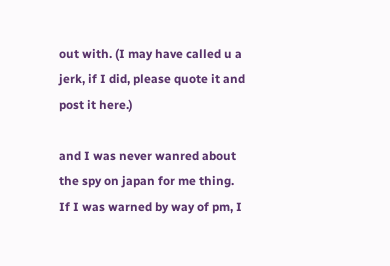out with. (I may have called u a jerk, if I did, please quote it and post it here.)

and I was never wanred about the spy on japan for me thing. If I was warned by way of pm, I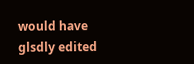would have glsdly edited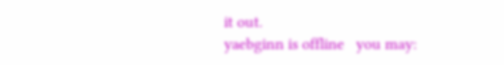it out.
yaebginn is offline   you may: